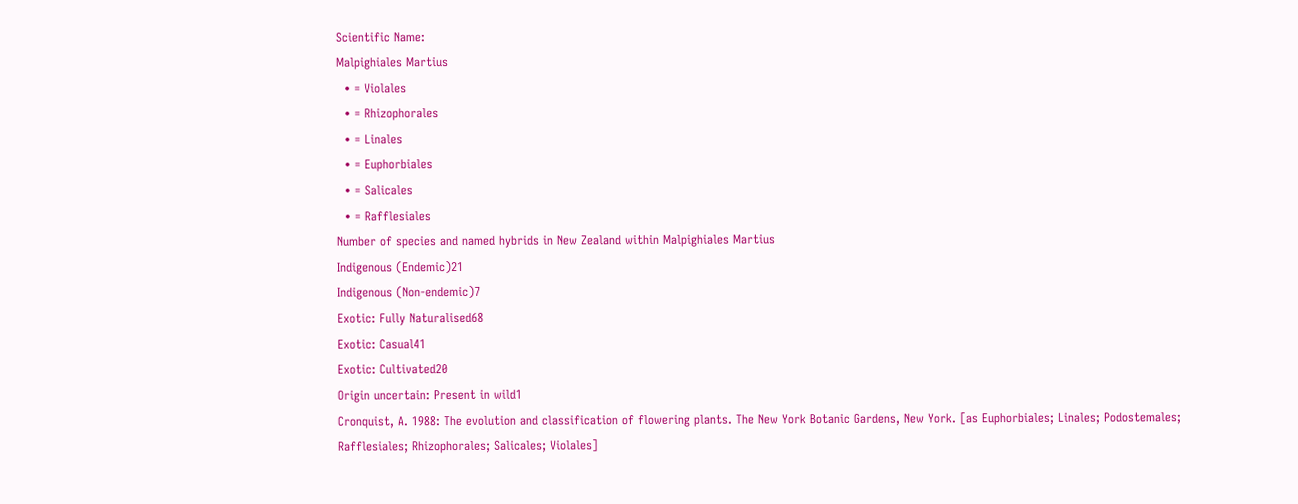Scientific Name:
Malpighiales Martius
  • = Violales
  • = Rhizophorales
  • = Linales
  • = Euphorbiales
  • = Salicales
  • = Rafflesiales
Number of species and named hybrids in New Zealand within Malpighiales Martius
Indigenous (Endemic)21
Indigenous (Non-endemic)7
Exotic: Fully Naturalised68
Exotic: Casual41
Exotic: Cultivated20
Origin uncertain: Present in wild1
Cronquist, A. 1988: The evolution and classification of flowering plants. The New York Botanic Gardens, New York. [as Euphorbiales; Linales; Podostemales; Rafflesiales; Rhizophorales; Salicales; Violales]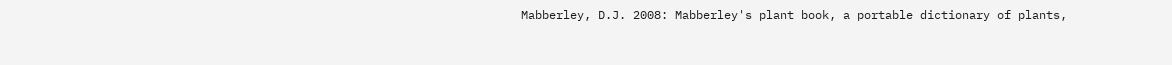Mabberley, D.J. 2008: Mabberley's plant book, a portable dictionary of plants,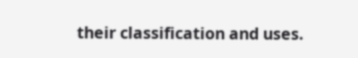their classification and uses.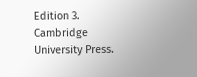Edition 3. Cambridge University Press.